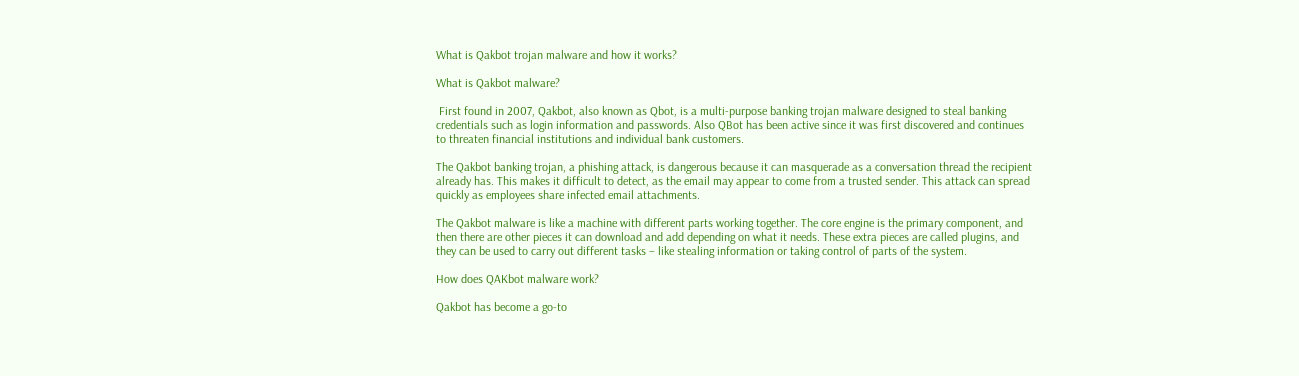What is Qakbot trojan malware and how it works?

What is Qakbot malware?

 First found in 2007, Qakbot, also known as Qbot, is a multi-purpose banking trojan malware designed to steal banking credentials such as login information and passwords. Also QBot has been active since it was first discovered and continues to threaten financial institutions and individual bank customers.

The Qakbot banking trojan, a phishing attack, is dangerous because it can masquerade as a conversation thread the recipient already has. This makes it difficult to detect, as the email may appear to come from a trusted sender. This attack can spread quickly as employees share infected email attachments.

The Qakbot malware is like a machine with different parts working together. The core engine is the primary component, and then there are other pieces it can download and add depending on what it needs. These extra pieces are called plugins, and they can be used to carry out different tasks – like stealing information or taking control of parts of the system.

How does QAKbot malware work?

Qakbot has become a go-to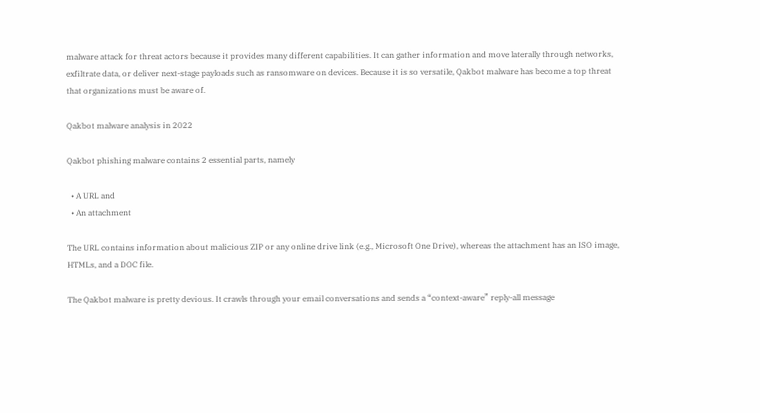malware attack for threat actors because it provides many different capabilities. It can gather information and move laterally through networks, exfiltrate data, or deliver next-stage payloads such as ransomware on devices. Because it is so versatile, Qakbot malware has become a top threat that organizations must be aware of.

Qakbot malware analysis in 2022

Qakbot phishing malware contains 2 essential parts, namely

  • A URL and
  • An attachment

The URL contains information about malicious ZIP or any online drive link (e.g., Microsoft One Drive), whereas the attachment has an ISO image, HTMLs, and a DOC file.

The Qakbot malware is pretty devious. It crawls through your email conversations and sends a “context-aware” reply-all message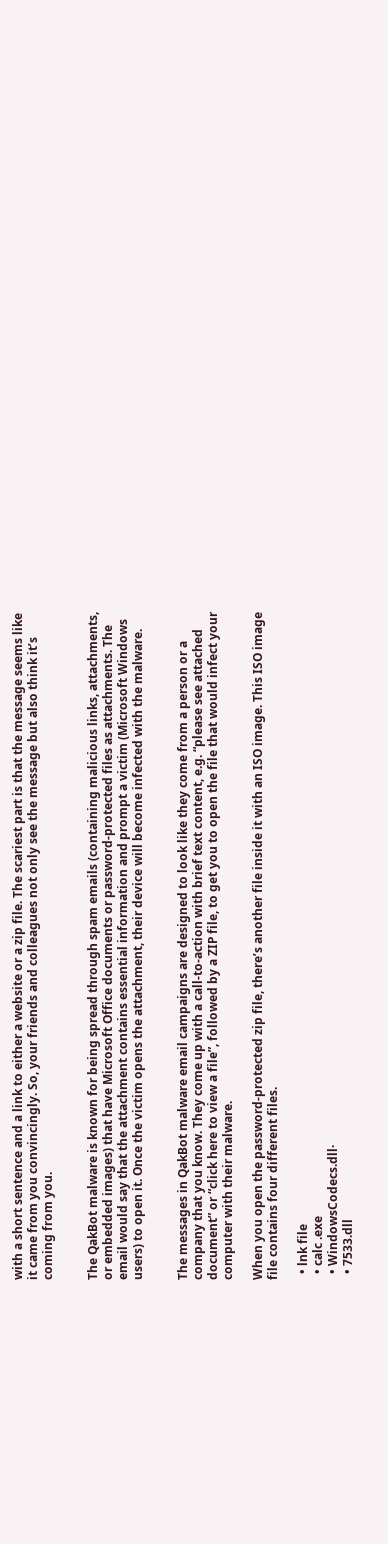with a short sentence and a link to either a website or a zip file. The scariest part is that the message seems like it came from you convincingly. So, your friends and colleagues not only see the message but also think it’s coming from you.


The QakBot malware is known for being spread through spam emails (containing malicious links, attachments, or embedded images) that have Microsoft Office documents or password-protected files as attachments. The email would say that the attachment contains essential information and prompt a victim (Microsoft Windows users) to open it. Once the victim opens the attachment, their device will become infected with the malware.


The messages in QakBot malware email campaigns are designed to look like they come from a person or a company that you know. They come up with a call-to-action with brief text content, e.g. “please see attached document” or “click here to view a file”, followed by a ZIP file, to get you to open the file that would infect your computer with their malware.

When you open the password-protected zip file, there’s another file inside it with an ISO image. This ISO image file contains four different files.

  • lnk file
  • calc .exe
  • WindowsCodecs.dll·
  • 7533.dll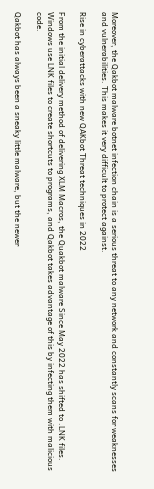Moreover, the Qakbot malware botnet infection chain is a serious threat to any network and constantly scans for weaknesses and vulnerabilities. This makes it very difficult to protect against.

Rise in cyberattacks with new QAKbot Threat techniques in 2022

From the initial delivery method of delivering XLM Macros, the Quakbot malware Since May 2022 has shifted to .LNK files. Windows use LNK files to create shortcuts to programs, and Qakbot takes advantage of this by infecting them with malicious code.

Qakbot has always been a sneaky little malware, but the newer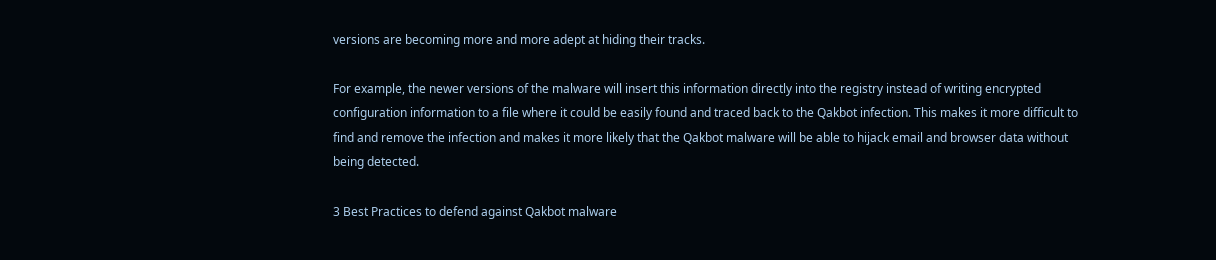versions are becoming more and more adept at hiding their tracks.

For example, the newer versions of the malware will insert this information directly into the registry instead of writing encrypted configuration information to a file where it could be easily found and traced back to the Qakbot infection. This makes it more difficult to find and remove the infection and makes it more likely that the Qakbot malware will be able to hijack email and browser data without being detected.

3 Best Practices to defend against Qakbot malware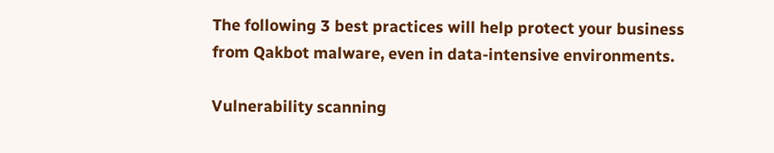The following 3 best practices will help protect your business from Qakbot malware, even in data-intensive environments.

Vulnerability scanning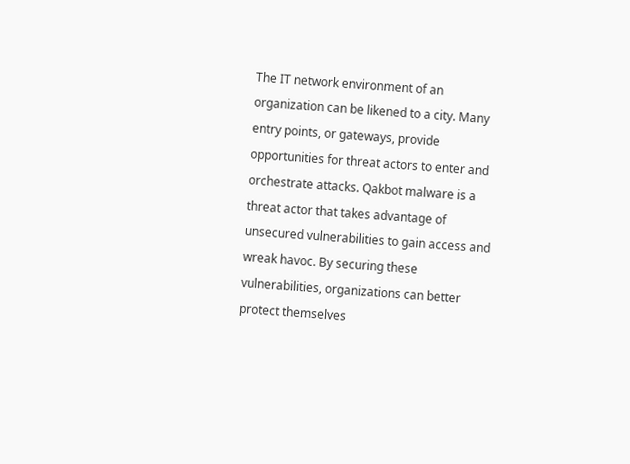The IT network environment of an organization can be likened to a city. Many entry points, or gateways, provide opportunities for threat actors to enter and orchestrate attacks. Qakbot malware is a threat actor that takes advantage of unsecured vulnerabilities to gain access and wreak havoc. By securing these vulnerabilities, organizations can better protect themselves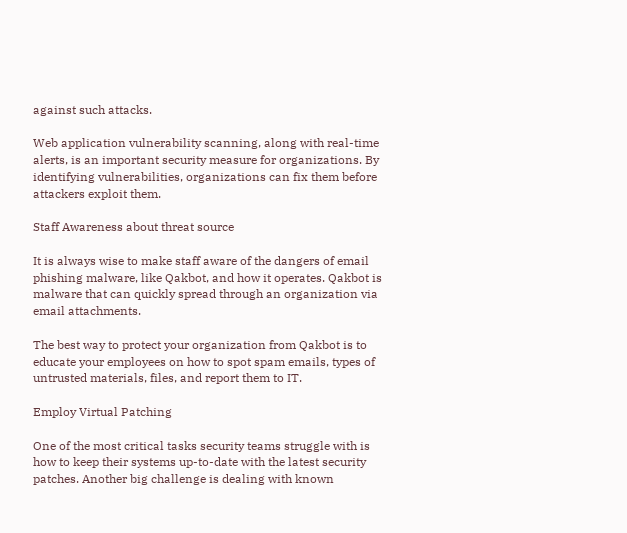against such attacks.

Web application vulnerability scanning, along with real-time alerts, is an important security measure for organizations. By identifying vulnerabilities, organizations can fix them before attackers exploit them.

Staff Awareness about threat source

It is always wise to make staff aware of the dangers of email phishing malware, like Qakbot, and how it operates. Qakbot is malware that can quickly spread through an organization via email attachments.

The best way to protect your organization from Qakbot is to educate your employees on how to spot spam emails, types of untrusted materials, files, and report them to IT.

Employ Virtual Patching

One of the most critical tasks security teams struggle with is how to keep their systems up-to-date with the latest security patches. Another big challenge is dealing with known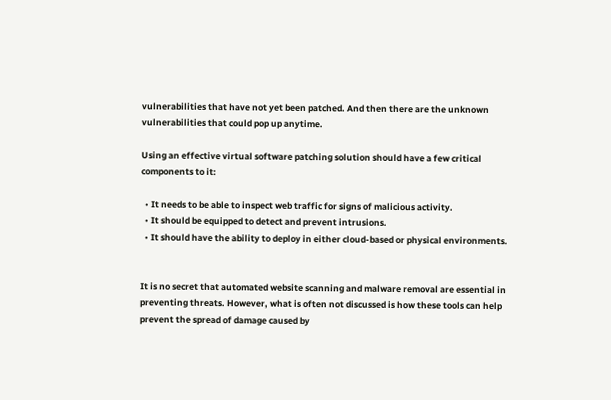vulnerabilities that have not yet been patched. And then there are the unknown vulnerabilities that could pop up anytime.

Using an effective virtual software patching solution should have a few critical components to it:

  • It needs to be able to inspect web traffic for signs of malicious activity.
  • It should be equipped to detect and prevent intrusions.
  • It should have the ability to deploy in either cloud-based or physical environments.


It is no secret that automated website scanning and malware removal are essential in preventing threats. However, what is often not discussed is how these tools can help prevent the spread of damage caused by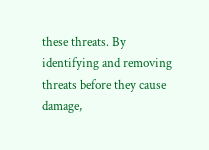these threats. By identifying and removing threats before they cause damage,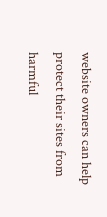website owners can help protect their sites from harmful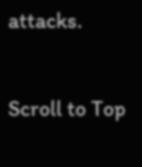attacks.

Scroll to Top